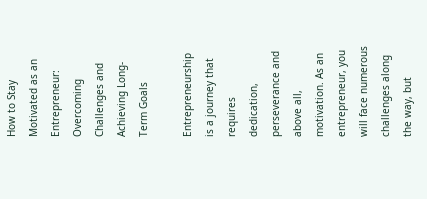How to Stay Motivated as an Entrepreneur: Overcoming Challenges and Achieving Long-Term Goals

Entrepreneurship is a journey that requires dedication, perseverance and above all, motivation. As an entrepreneur, you will face numerous challenges along the way, but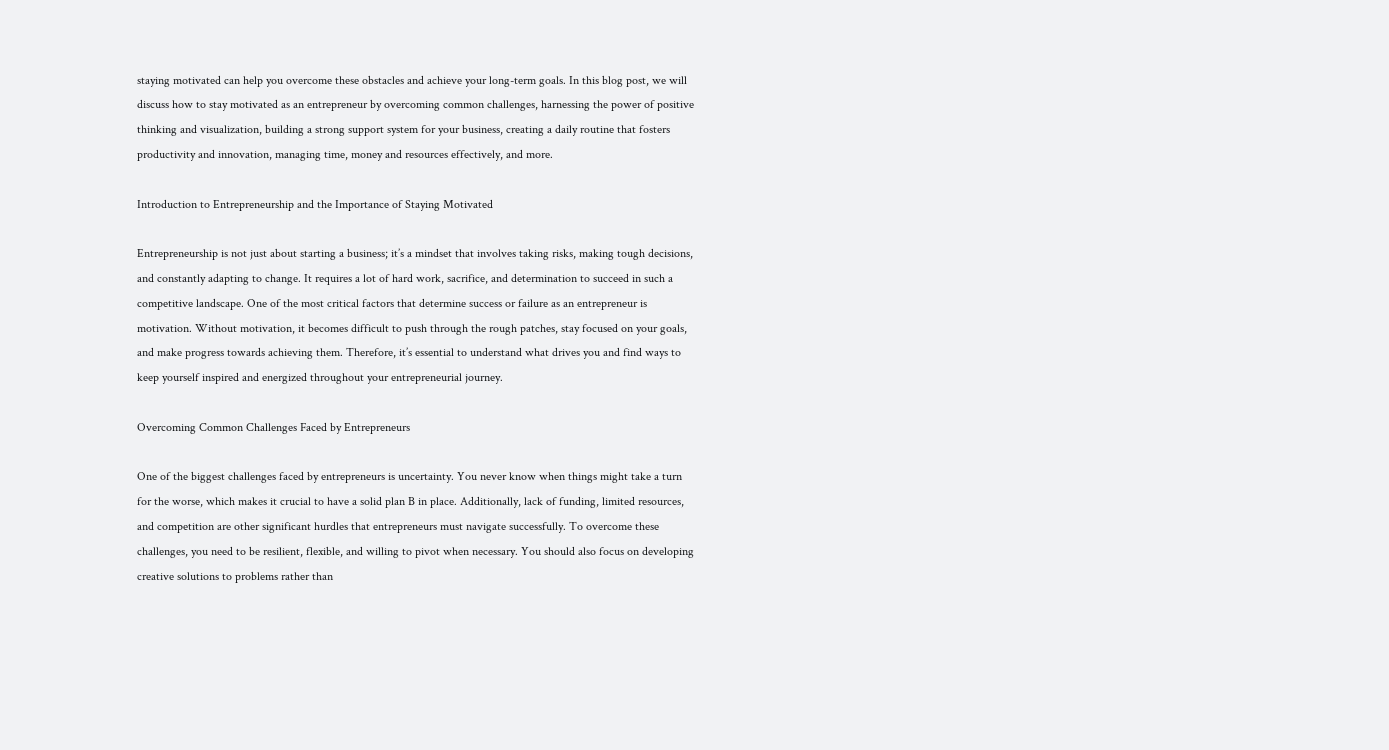staying motivated can help you overcome these obstacles and achieve your long-term goals. In this blog post, we will discuss how to stay motivated as an entrepreneur by overcoming common challenges, harnessing the power of positive thinking and visualization, building a strong support system for your business, creating a daily routine that fosters productivity and innovation, managing time, money and resources effectively, and more.

Introduction to Entrepreneurship and the Importance of Staying Motivated

Entrepreneurship is not just about starting a business; it’s a mindset that involves taking risks, making tough decisions, and constantly adapting to change. It requires a lot of hard work, sacrifice, and determination to succeed in such a competitive landscape. One of the most critical factors that determine success or failure as an entrepreneur is motivation. Without motivation, it becomes difficult to push through the rough patches, stay focused on your goals, and make progress towards achieving them. Therefore, it’s essential to understand what drives you and find ways to keep yourself inspired and energized throughout your entrepreneurial journey.

Overcoming Common Challenges Faced by Entrepreneurs

One of the biggest challenges faced by entrepreneurs is uncertainty. You never know when things might take a turn for the worse, which makes it crucial to have a solid plan B in place. Additionally, lack of funding, limited resources, and competition are other significant hurdles that entrepreneurs must navigate successfully. To overcome these challenges, you need to be resilient, flexible, and willing to pivot when necessary. You should also focus on developing creative solutions to problems rather than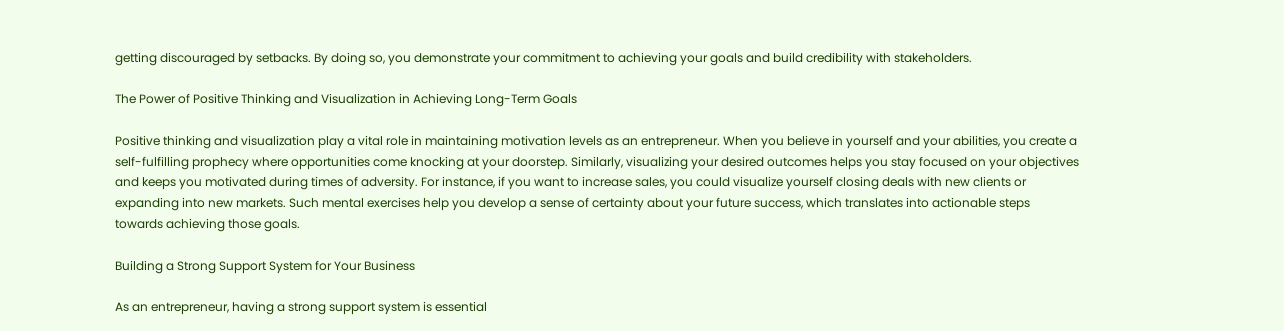getting discouraged by setbacks. By doing so, you demonstrate your commitment to achieving your goals and build credibility with stakeholders.

The Power of Positive Thinking and Visualization in Achieving Long-Term Goals

Positive thinking and visualization play a vital role in maintaining motivation levels as an entrepreneur. When you believe in yourself and your abilities, you create a self-fulfilling prophecy where opportunities come knocking at your doorstep. Similarly, visualizing your desired outcomes helps you stay focused on your objectives and keeps you motivated during times of adversity. For instance, if you want to increase sales, you could visualize yourself closing deals with new clients or expanding into new markets. Such mental exercises help you develop a sense of certainty about your future success, which translates into actionable steps towards achieving those goals.

Building a Strong Support System for Your Business

As an entrepreneur, having a strong support system is essential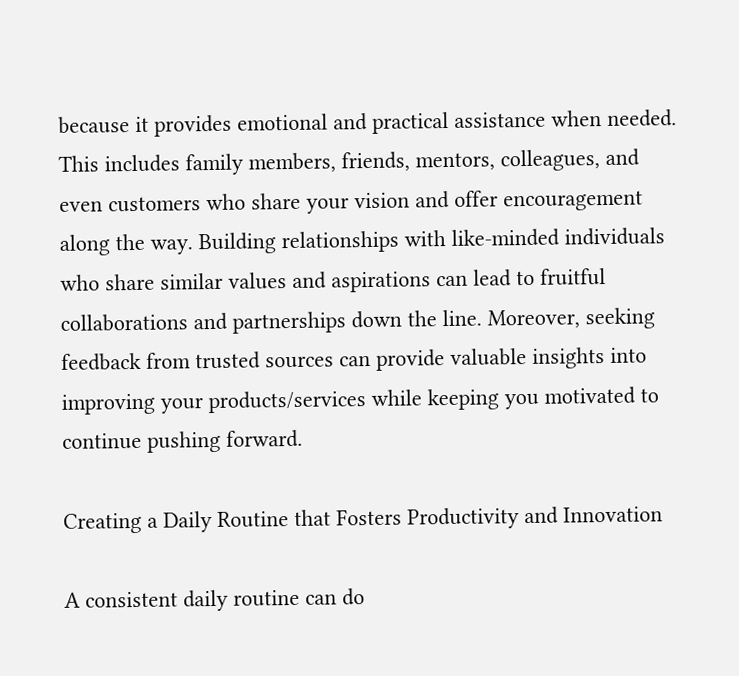because it provides emotional and practical assistance when needed. This includes family members, friends, mentors, colleagues, and even customers who share your vision and offer encouragement along the way. Building relationships with like-minded individuals who share similar values and aspirations can lead to fruitful collaborations and partnerships down the line. Moreover, seeking feedback from trusted sources can provide valuable insights into improving your products/services while keeping you motivated to continue pushing forward.

Creating a Daily Routine that Fosters Productivity and Innovation

A consistent daily routine can do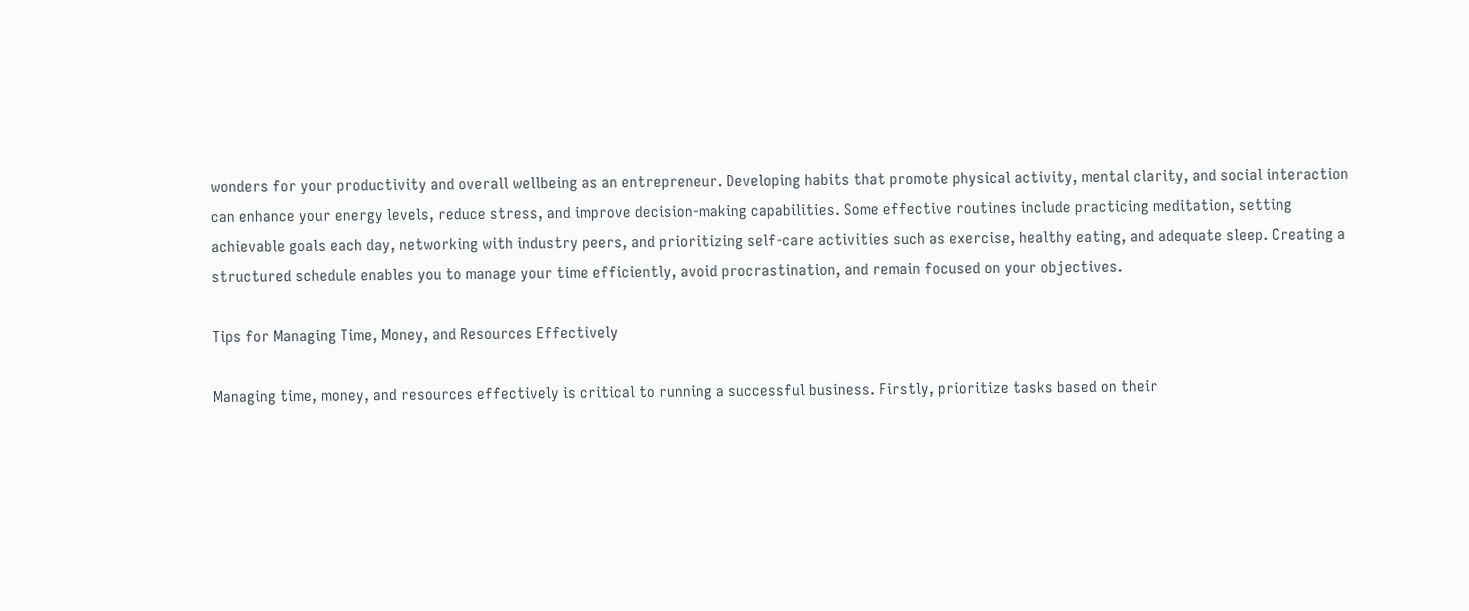wonders for your productivity and overall wellbeing as an entrepreneur. Developing habits that promote physical activity, mental clarity, and social interaction can enhance your energy levels, reduce stress, and improve decision-making capabilities. Some effective routines include practicing meditation, setting achievable goals each day, networking with industry peers, and prioritizing self-care activities such as exercise, healthy eating, and adequate sleep. Creating a structured schedule enables you to manage your time efficiently, avoid procrastination, and remain focused on your objectives.

Tips for Managing Time, Money, and Resources Effectively

Managing time, money, and resources effectively is critical to running a successful business. Firstly, prioritize tasks based on their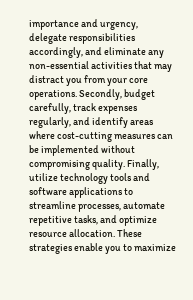importance and urgency, delegate responsibilities accordingly, and eliminate any non-essential activities that may distract you from your core operations. Secondly, budget carefully, track expenses regularly, and identify areas where cost-cutting measures can be implemented without compromising quality. Finally, utilize technology tools and software applications to streamline processes, automate repetitive tasks, and optimize resource allocation. These strategies enable you to maximize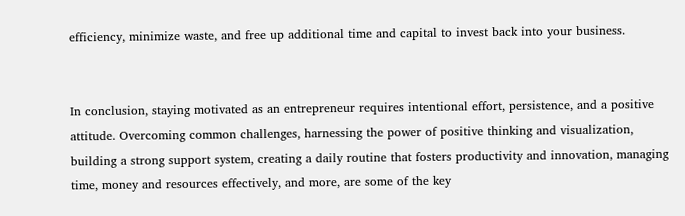efficiency, minimize waste, and free up additional time and capital to invest back into your business.


In conclusion, staying motivated as an entrepreneur requires intentional effort, persistence, and a positive attitude. Overcoming common challenges, harnessing the power of positive thinking and visualization, building a strong support system, creating a daily routine that fosters productivity and innovation, managing time, money and resources effectively, and more, are some of the key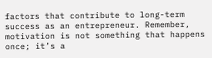factors that contribute to long-term success as an entrepreneur. Remember, motivation is not something that happens once; it’s a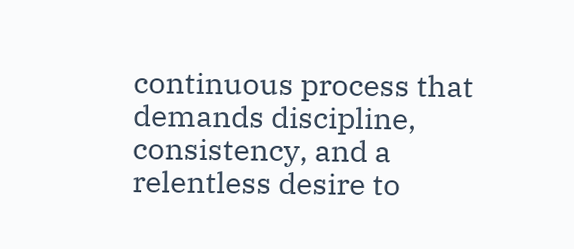continuous process that demands discipline, consistency, and a relentless desire to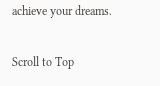achieve your dreams.

Scroll to Top